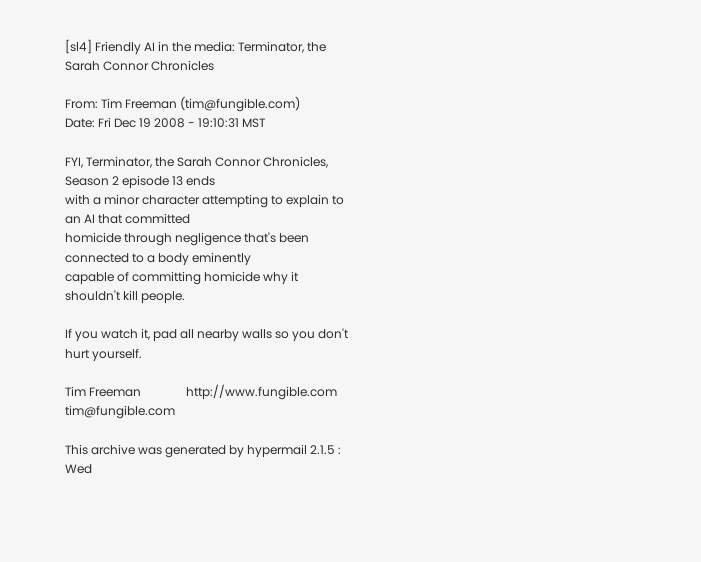[sl4] Friendly AI in the media: Terminator, the Sarah Connor Chronicles

From: Tim Freeman (tim@fungible.com)
Date: Fri Dec 19 2008 - 19:10:31 MST

FYI, Terminator, the Sarah Connor Chronicles, Season 2 episode 13 ends
with a minor character attempting to explain to an AI that committed
homicide through negligence that's been connected to a body eminently
capable of committing homicide why it shouldn't kill people.

If you watch it, pad all nearby walls so you don't hurt yourself.

Tim Freeman               http://www.fungible.com           tim@fungible.com

This archive was generated by hypermail 2.1.5 : Wed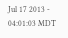Jul 17 2013 - 04:01:03 MDT